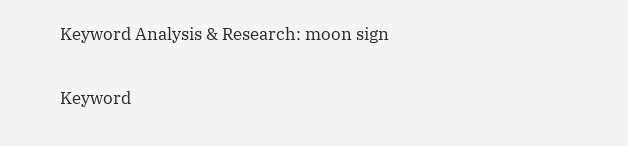Keyword Analysis & Research: moon sign

Keyword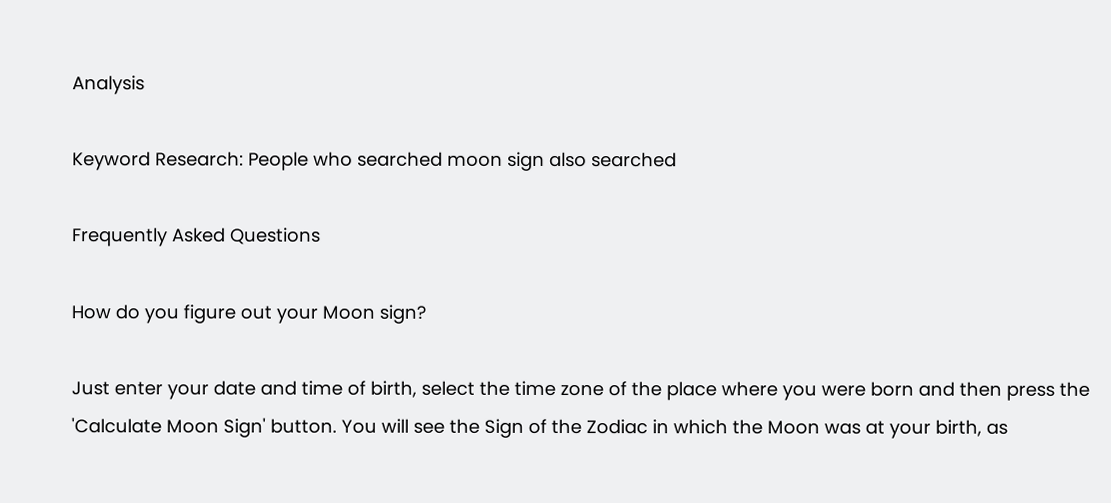Analysis

Keyword Research: People who searched moon sign also searched

Frequently Asked Questions

How do you figure out your Moon sign?

Just enter your date and time of birth, select the time zone of the place where you were born and then press the 'Calculate Moon Sign' button. You will see the Sign of the Zodiac in which the Moon was at your birth, as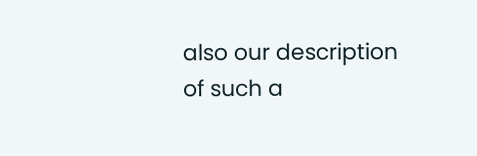also our description of such a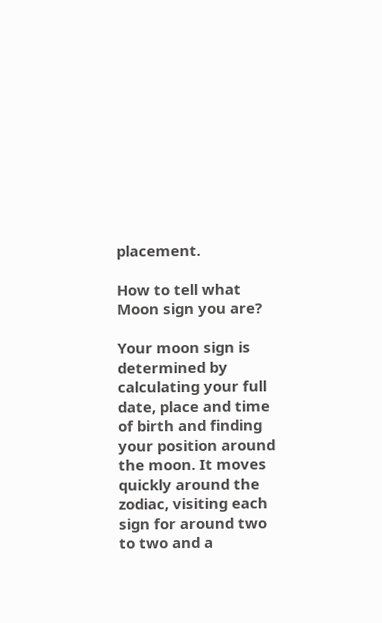placement.

How to tell what Moon sign you are?

Your moon sign is determined by calculating your full date, place and time of birth and finding your position around the moon. It moves quickly around the zodiac, visiting each sign for around two to two and a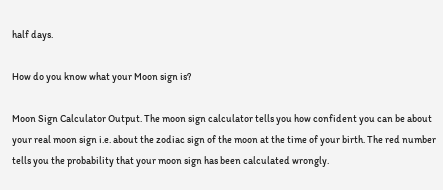half days.

How do you know what your Moon sign is?

Moon Sign Calculator Output. The moon sign calculator tells you how confident you can be about your real moon sign i.e. about the zodiac sign of the moon at the time of your birth. The red number tells you the probability that your moon sign has been calculated wrongly.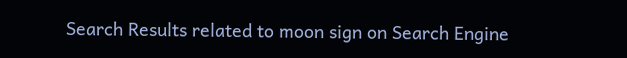Search Results related to moon sign on Search Engine